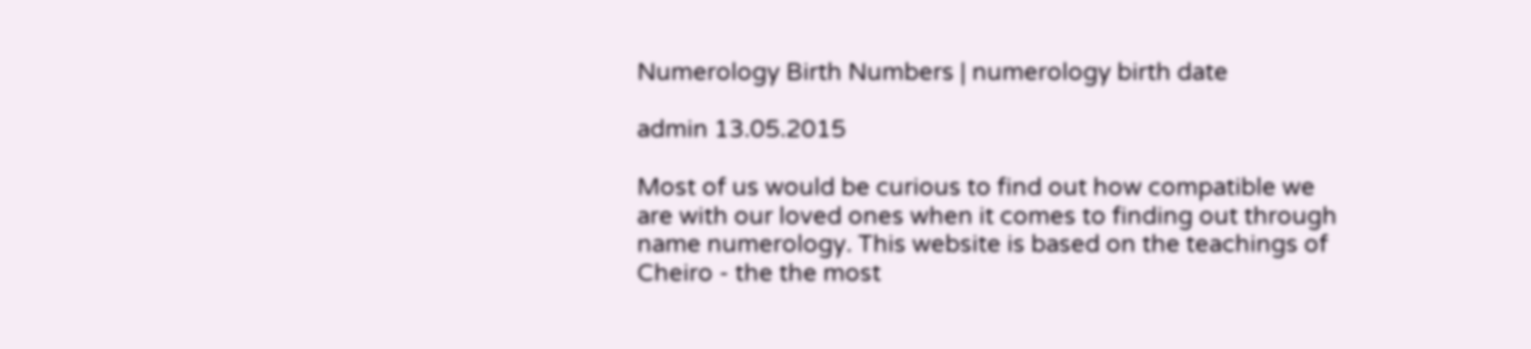Numerology Birth Numbers | numerology birth date

admin 13.05.2015

Most of us would be curious to find out how compatible we are with our loved ones when it comes to finding out through name numerology. This website is based on the teachings of Cheiro - the the most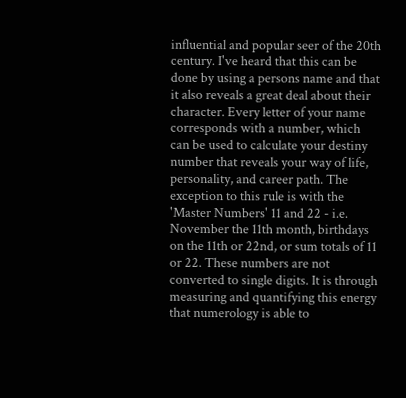influential and popular seer of the 20th century. I've heard that this can be done by using a persons name and that it also reveals a great deal about their character. Every letter of your name corresponds with a number, which can be used to calculate your destiny number that reveals your way of life, personality, and career path. The exception to this rule is with the 'Master Numbers' 11 and 22 - i.e. November the 11th month, birthdays on the 11th or 22nd, or sum totals of 11 or 22. These numbers are not converted to single digits. It is through measuring and quantifying this energy that numerology is able to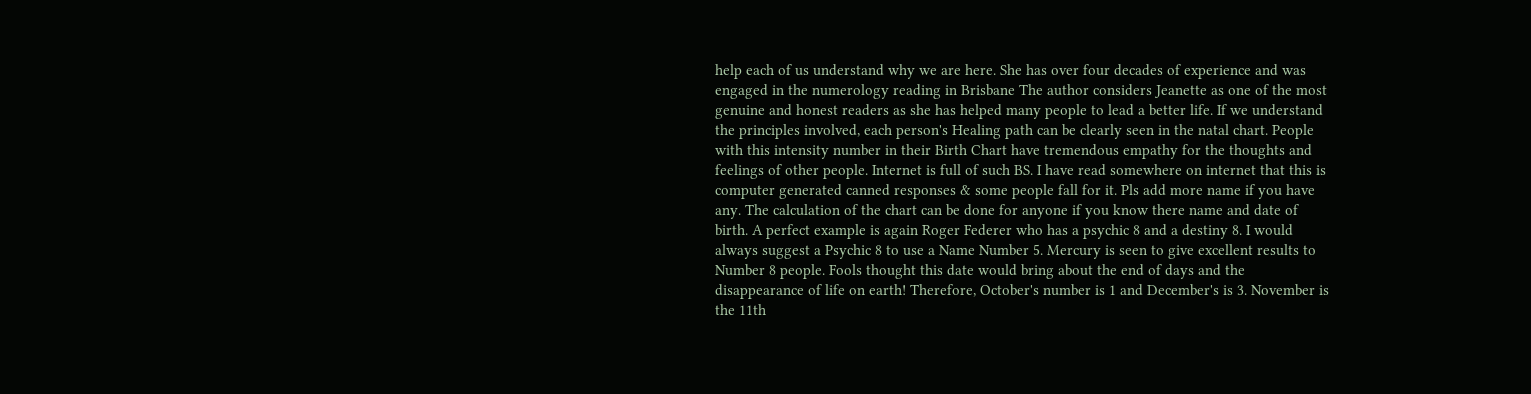help each of us understand why we are here. She has over four decades of experience and was engaged in the numerology reading in Brisbane The author considers Jeanette as one of the most genuine and honest readers as she has helped many people to lead a better life. If we understand the principles involved, each person's Healing path can be clearly seen in the natal chart. People with this intensity number in their Birth Chart have tremendous empathy for the thoughts and feelings of other people. Internet is full of such BS. I have read somewhere on internet that this is computer generated canned responses & some people fall for it. Pls add more name if you have any. The calculation of the chart can be done for anyone if you know there name and date of birth. A perfect example is again Roger Federer who has a psychic 8 and a destiny 8. I would always suggest a Psychic 8 to use a Name Number 5. Mercury is seen to give excellent results to Number 8 people. Fools thought this date would bring about the end of days and the disappearance of life on earth! Therefore, October's number is 1 and December's is 3. November is the 11th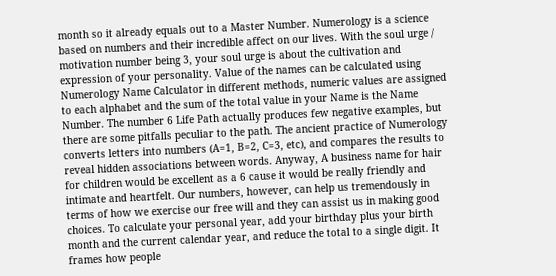month so it already equals out to a Master Number. Numerology is a science based on numbers and their incredible affect on our lives. With the soul urge / motivation number being 3, your soul urge is about the cultivation and expression of your personality. Value of the names can be calculated using Numerology Name Calculator in different methods, numeric values are assigned to each alphabet and the sum of the total value in your Name is the Name Number. The number 6 Life Path actually produces few negative examples, but there are some pitfalls peculiar to the path. The ancient practice of Numerology converts letters into numbers (A=1, B=2, C=3, etc), and compares the results to reveal hidden associations between words. Anyway, A business name for hair for children would be excellent as a 6 cause it would be really friendly and intimate and heartfelt. Our numbers, however, can help us tremendously in terms of how we exercise our free will and they can assist us in making good choices. To calculate your personal year, add your birthday plus your birth month and the current calendar year, and reduce the total to a single digit. It frames how people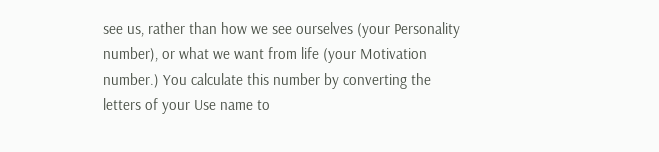see us, rather than how we see ourselves (your Personality number), or what we want from life (your Motivation number.) You calculate this number by converting the letters of your Use name to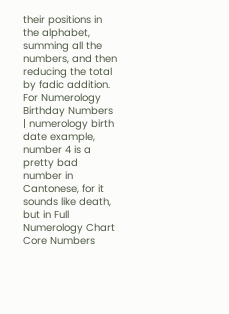their positions in the alphabet, summing all the numbers, and then reducing the total by fadic addition. For Numerology Birthday Numbers | numerology birth date example, number 4 is a pretty bad number in Cantonese, for it sounds like death, but in Full Numerology Chart Core Numbers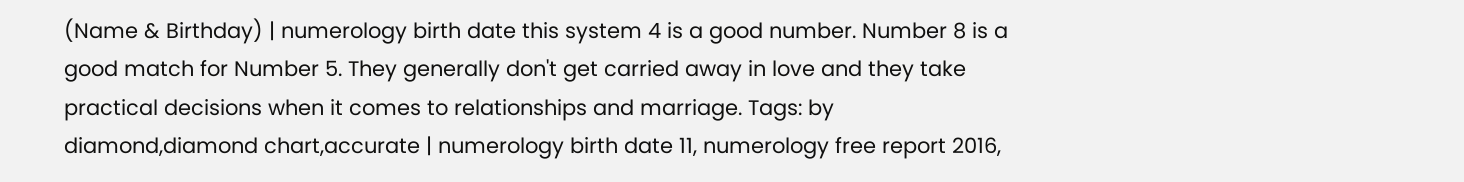(Name & Birthday) | numerology birth date this system 4 is a good number. Number 8 is a good match for Number 5. They generally don't get carried away in love and they take practical decisions when it comes to relationships and marriage. Tags: by diamond,diamond chart,accurate | numerology birth date 11, numerology free report 2016,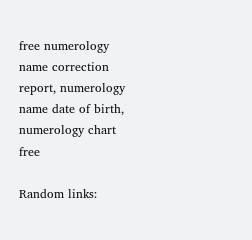free numerology name correction report, numerology name date of birth, numerology chart free

Random links: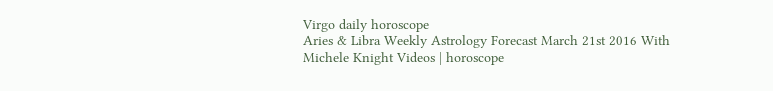Virgo daily horoscope
Aries & Libra Weekly Astrology Forecast March 21st 2016 With Michele Knight Videos | horoscope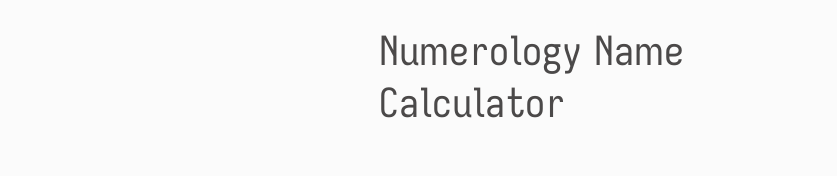Numerology Name Calculator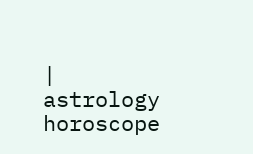| astrology horoscope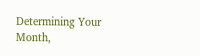Determining Your Month,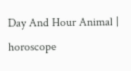Day And Hour Animal | horoscope